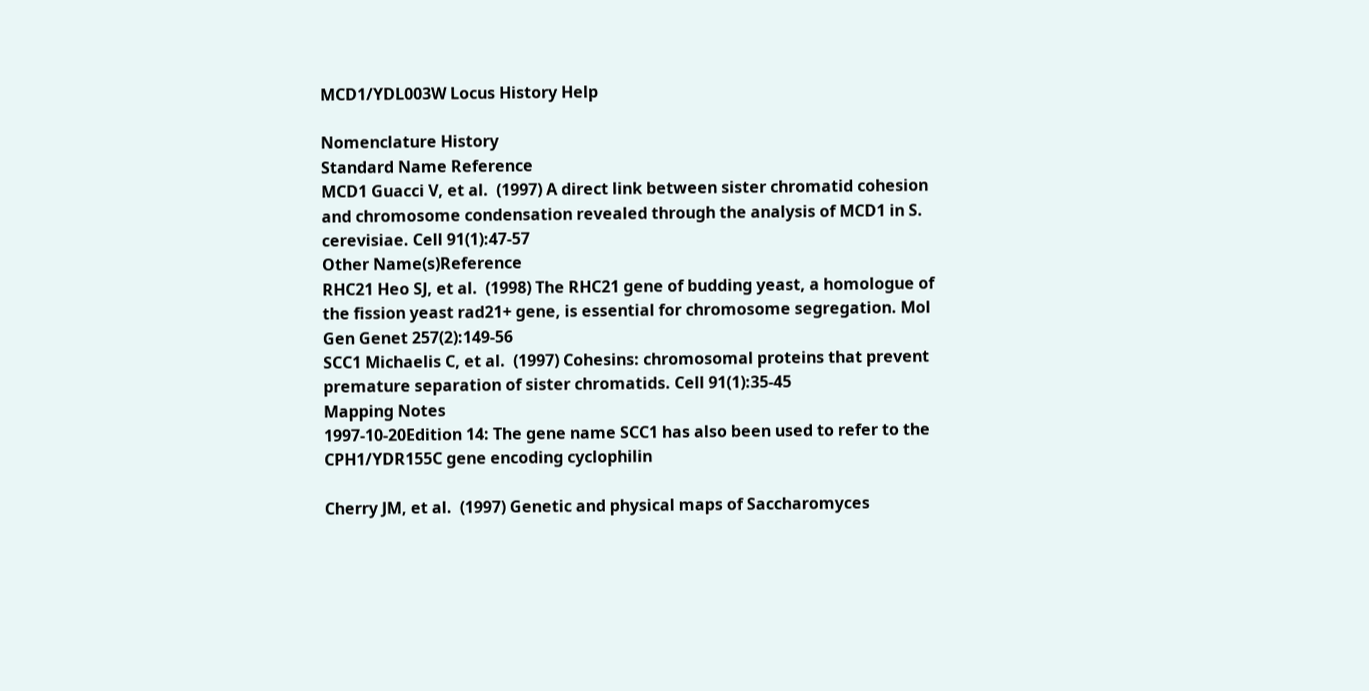MCD1/YDL003W Locus History Help

Nomenclature History
Standard Name Reference
MCD1 Guacci V, et al.  (1997) A direct link between sister chromatid cohesion and chromosome condensation revealed through the analysis of MCD1 in S. cerevisiae. Cell 91(1):47-57
Other Name(s)Reference
RHC21 Heo SJ, et al.  (1998) The RHC21 gene of budding yeast, a homologue of the fission yeast rad21+ gene, is essential for chromosome segregation. Mol Gen Genet 257(2):149-56
SCC1 Michaelis C, et al.  (1997) Cohesins: chromosomal proteins that prevent premature separation of sister chromatids. Cell 91(1):35-45
Mapping Notes
1997-10-20Edition 14: The gene name SCC1 has also been used to refer to the CPH1/YDR155C gene encoding cyclophilin

Cherry JM, et al.  (1997) Genetic and physical maps of Saccharomyces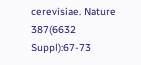cerevisiae. Nature 387(6632 Suppl):67-73